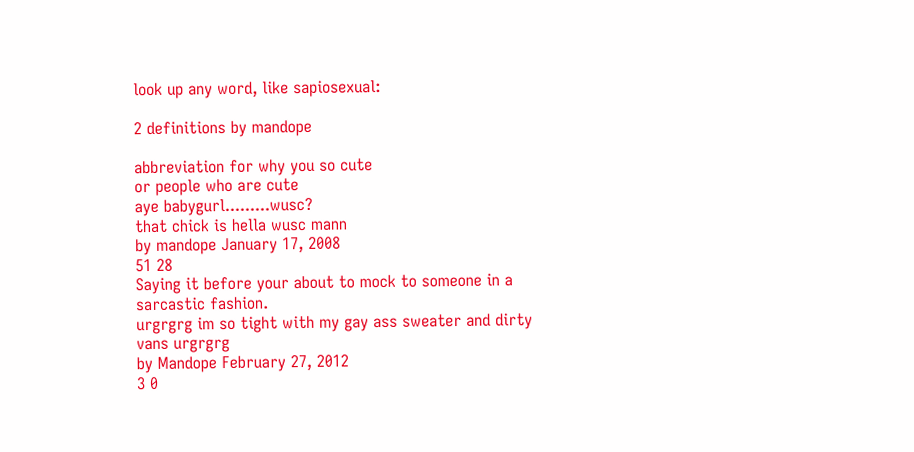look up any word, like sapiosexual:

2 definitions by mandope

abbreviation for why you so cute
or people who are cute
aye babygurl.........wusc?
that chick is hella wusc mann
by mandope January 17, 2008
51 28
Saying it before your about to mock to someone in a sarcastic fashion.
urgrgrg im so tight with my gay ass sweater and dirty vans urgrgrg
by Mandope February 27, 2012
3 0